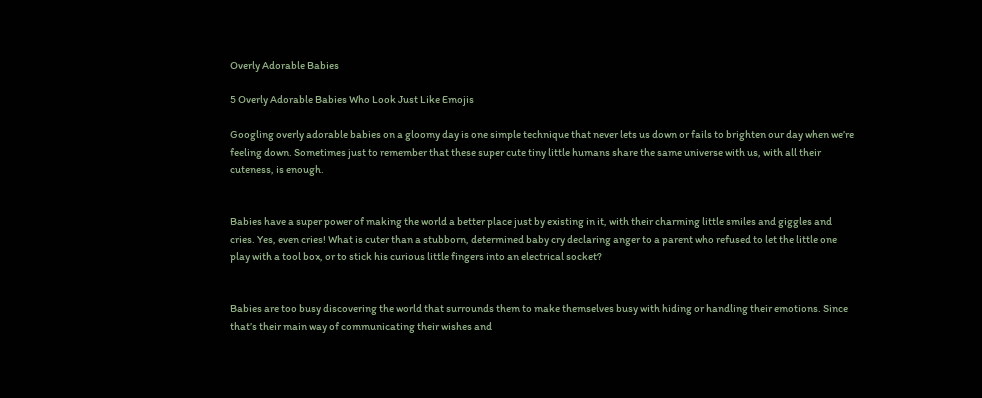Overly Adorable Babies

5 Overly Adorable Babies Who Look Just Like Emojis

Googling overly adorable babies on a gloomy day is one simple technique that never lets us down or fails to brighten our day when we’re feeling down. Sometimes just to remember that these super cute tiny little humans share the same universe with us, with all their cuteness, is enough.


Babies have a super power of making the world a better place just by existing in it, with their charming little smiles and giggles and cries. Yes, even cries! What is cuter than a stubborn, determined baby cry declaring anger to a parent who refused to let the little one play with a tool box, or to stick his curious little fingers into an electrical socket?


Babies are too busy discovering the world that surrounds them to make themselves busy with hiding or handling their emotions. Since that’s their main way of communicating their wishes and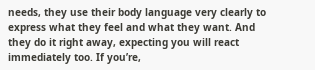needs, they use their body language very clearly to express what they feel and what they want. And they do it right away, expecting you will react immediately too. If you’re,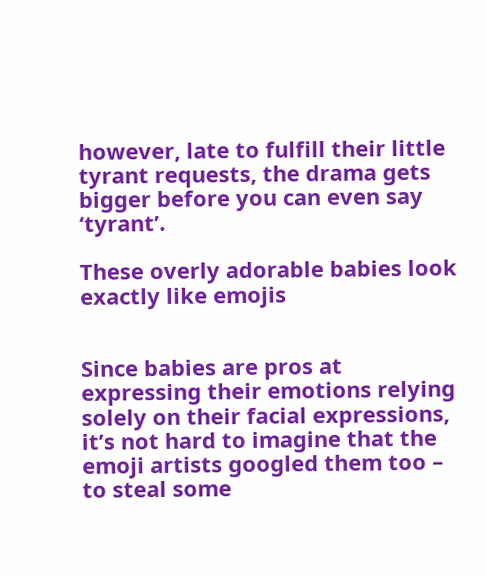however, late to fulfill their little tyrant requests, the drama gets bigger before you can even say ‘tyrant’.

These overly adorable babies look exactly like emojis


Since babies are pros at expressing their emotions relying solely on their facial expressions, it’s not hard to imagine that the emoji artists googled them too – to steal some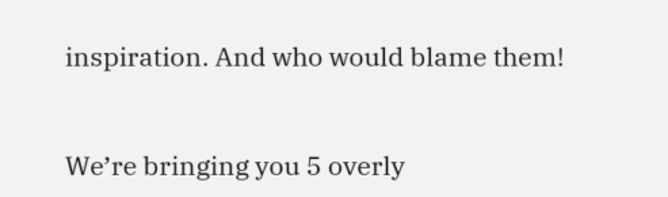inspiration. And who would blame them!


We’re bringing you 5 overly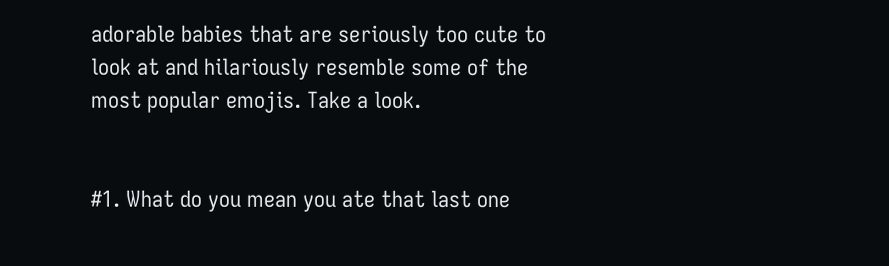adorable babies that are seriously too cute to look at and hilariously resemble some of the most popular emojis. Take a look.


#1. What do you mean you ate that last one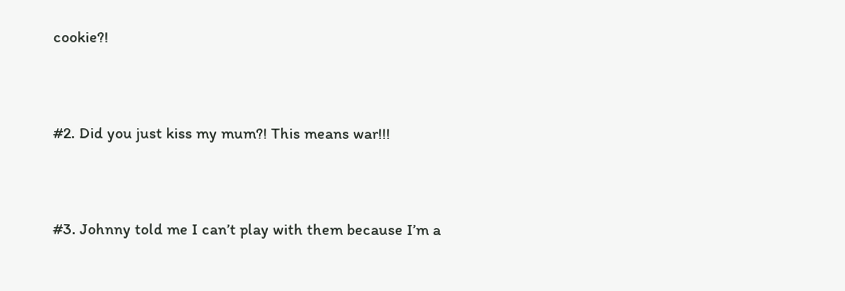cookie?!



#2. Did you just kiss my mum?! This means war!!!



#3. Johnny told me I can’t play with them because I’m a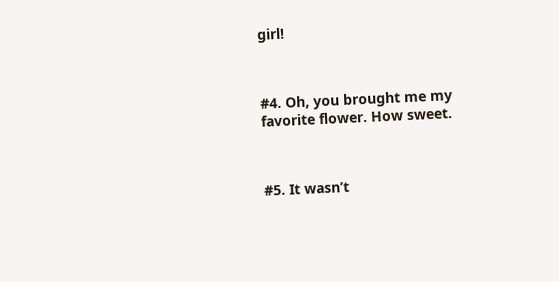girl!



#4. Oh, you brought me my favorite flower. How sweet.



#5. It wasn’t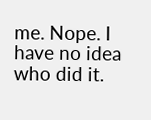me. Nope. I have no idea who did it.